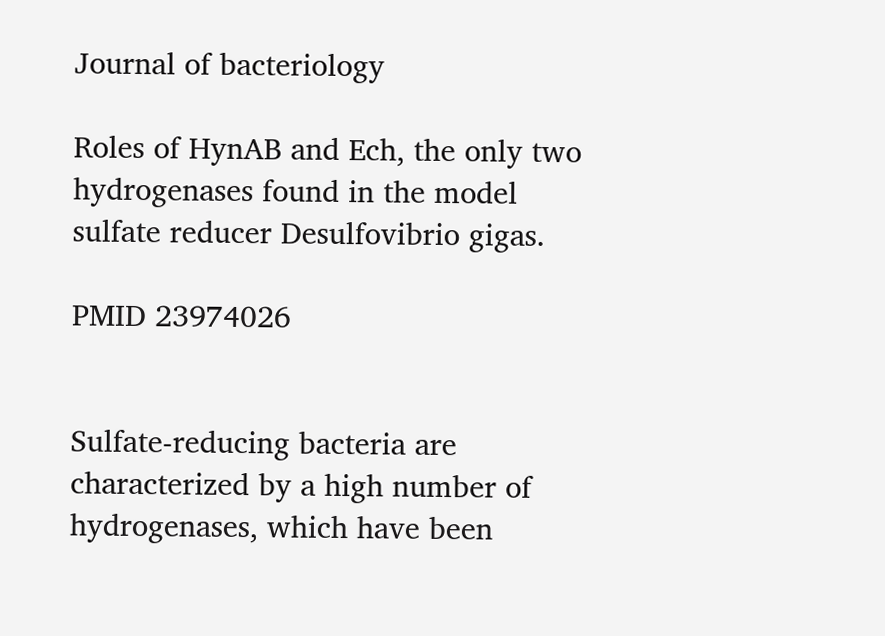Journal of bacteriology

Roles of HynAB and Ech, the only two hydrogenases found in the model sulfate reducer Desulfovibrio gigas.

PMID 23974026


Sulfate-reducing bacteria are characterized by a high number of hydrogenases, which have been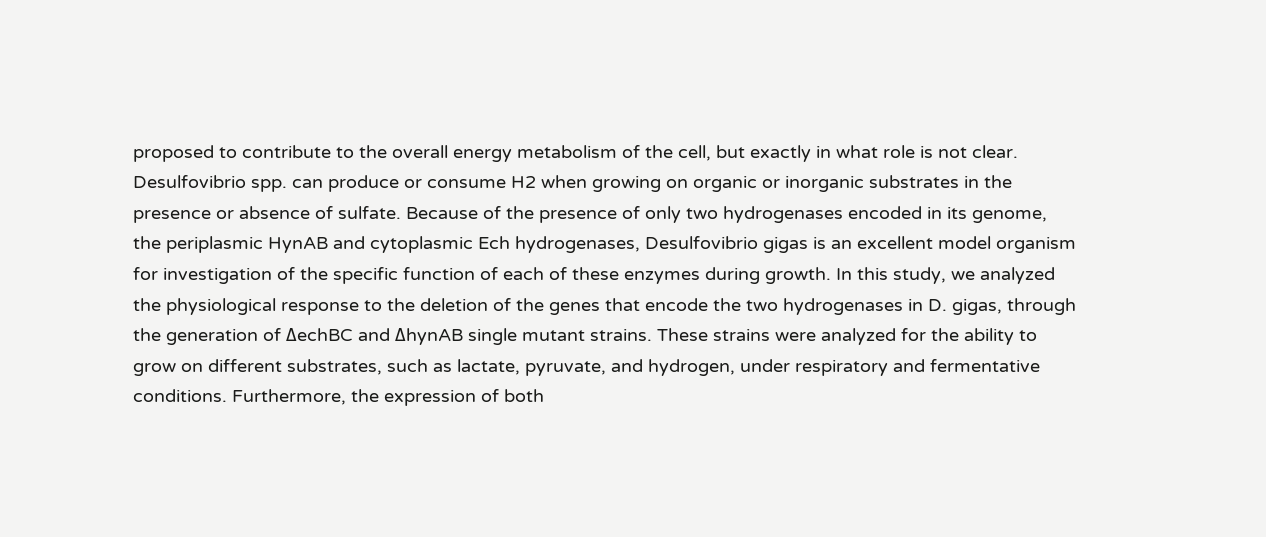proposed to contribute to the overall energy metabolism of the cell, but exactly in what role is not clear. Desulfovibrio spp. can produce or consume H2 when growing on organic or inorganic substrates in the presence or absence of sulfate. Because of the presence of only two hydrogenases encoded in its genome, the periplasmic HynAB and cytoplasmic Ech hydrogenases, Desulfovibrio gigas is an excellent model organism for investigation of the specific function of each of these enzymes during growth. In this study, we analyzed the physiological response to the deletion of the genes that encode the two hydrogenases in D. gigas, through the generation of ΔechBC and ΔhynAB single mutant strains. These strains were analyzed for the ability to grow on different substrates, such as lactate, pyruvate, and hydrogen, under respiratory and fermentative conditions. Furthermore, the expression of both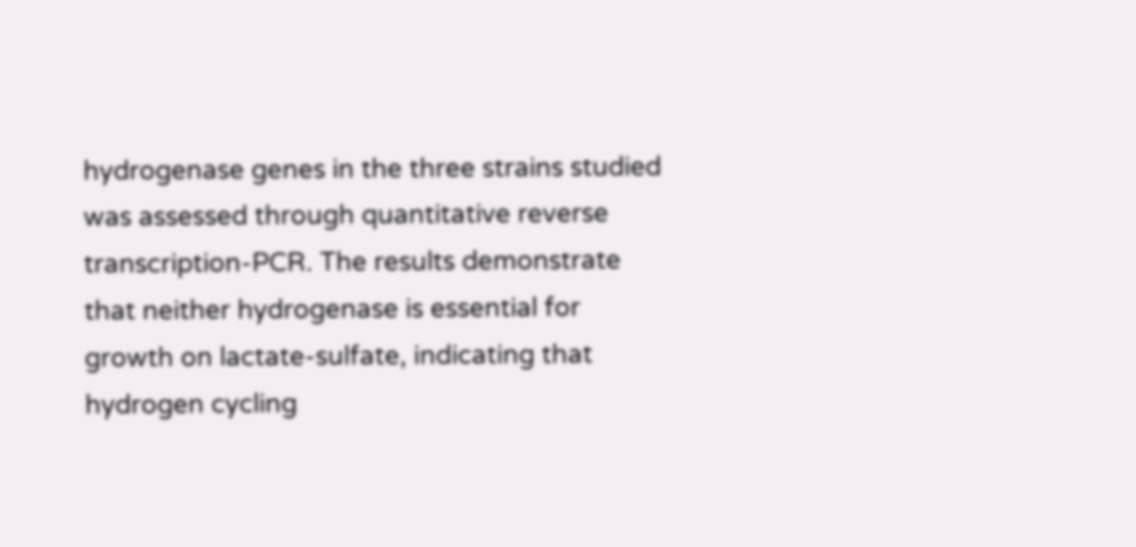hydrogenase genes in the three strains studied was assessed through quantitative reverse transcription-PCR. The results demonstrate that neither hydrogenase is essential for growth on lactate-sulfate, indicating that hydrogen cycling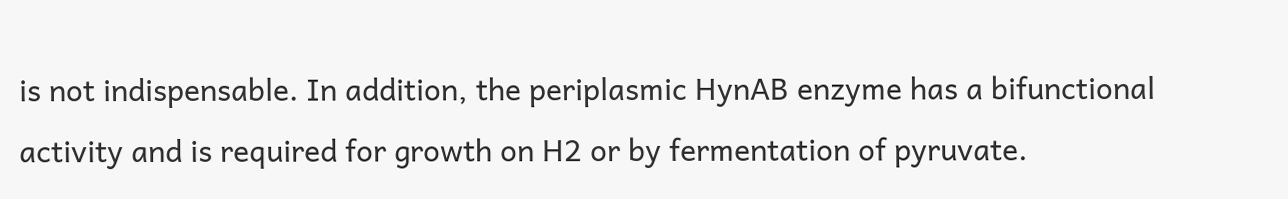is not indispensable. In addition, the periplasmic HynAB enzyme has a bifunctional activity and is required for growth on H2 or by fermentation of pyruvate.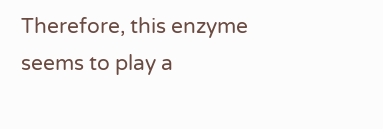Therefore, this enzyme seems to play a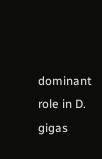dominant role in D. gigas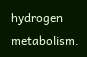hydrogen metabolism.